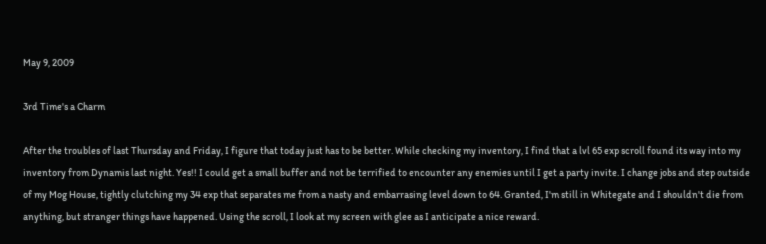May 9, 2009

3rd Time's a Charm

After the troubles of last Thursday and Friday, I figure that today just has to be better. While checking my inventory, I find that a lvl 65 exp scroll found its way into my inventory from Dynamis last night. Yes!! I could get a small buffer and not be terrified to encounter any enemies until I get a party invite. I change jobs and step outside of my Mog House, tightly clutching my 34 exp that separates me from a nasty and embarrasing level down to 64. Granted, I'm still in Whitegate and I shouldn't die from anything, but stranger things have happened. Using the scroll, I look at my screen with glee as I anticipate a nice reward.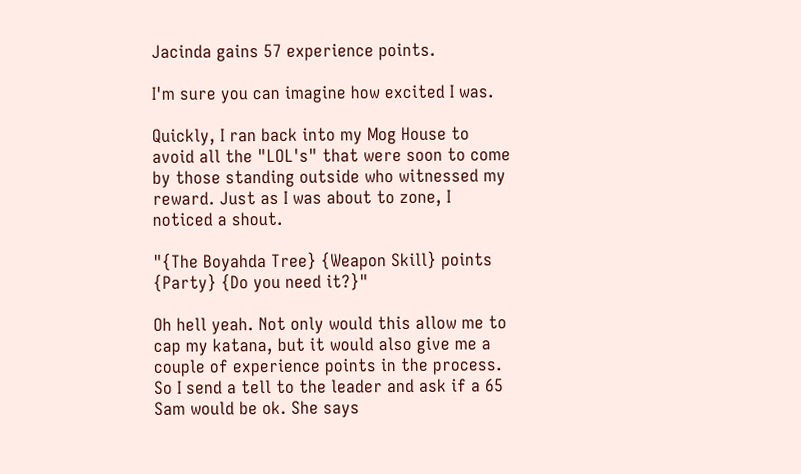Jacinda gains 57 experience points.

I'm sure you can imagine how excited I was.

Quickly, I ran back into my Mog House to avoid all the "LOL's" that were soon to come by those standing outside who witnessed my reward. Just as I was about to zone, I noticed a shout.

"{The Boyahda Tree} {Weapon Skill} points {Party} {Do you need it?}"

Oh hell yeah. Not only would this allow me to cap my katana, but it would also give me a couple of experience points in the process. So I send a tell to the leader and ask if a 65 Sam would be ok. She says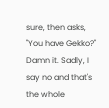sure, then asks, "You have Gekko?" Damn it. Sadly, I say no and that's the whole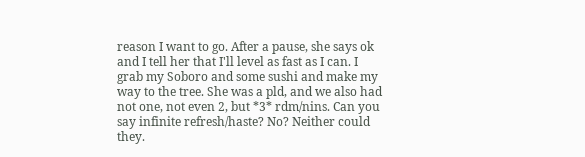reason I want to go. After a pause, she says ok and I tell her that I'll level as fast as I can. I grab my Soboro and some sushi and make my way to the tree. She was a pld, and we also had not one, not even 2, but *3* rdm/nins. Can you say infinite refresh/haste? No? Neither could they.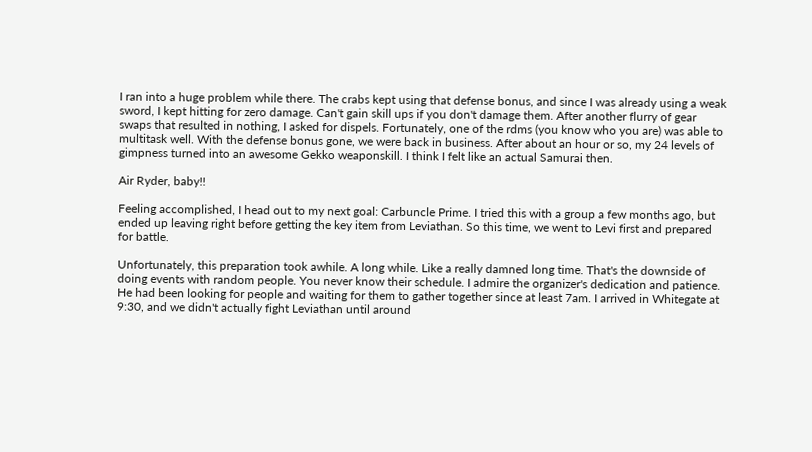I ran into a huge problem while there. The crabs kept using that defense bonus, and since I was already using a weak sword, I kept hitting for zero damage. Can't gain skill ups if you don't damage them. After another flurry of gear swaps that resulted in nothing, I asked for dispels. Fortunately, one of the rdms (you know who you are) was able to multitask well. With the defense bonus gone, we were back in business. After about an hour or so, my 24 levels of gimpness turned into an awesome Gekko weaponskill. I think I felt like an actual Samurai then.

Air Ryder, baby!!

Feeling accomplished, I head out to my next goal: Carbuncle Prime. I tried this with a group a few months ago, but ended up leaving right before getting the key item from Leviathan. So this time, we went to Levi first and prepared for battle.

Unfortunately, this preparation took awhile. A long while. Like a really damned long time. That's the downside of doing events with random people. You never know their schedule. I admire the organizer's dedication and patience. He had been looking for people and waiting for them to gather together since at least 7am. I arrived in Whitegate at 9:30, and we didn't actually fight Leviathan until around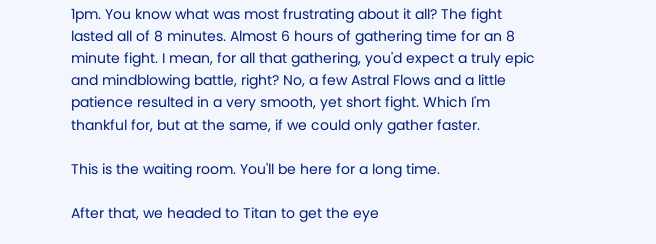1pm. You know what was most frustrating about it all? The fight lasted all of 8 minutes. Almost 6 hours of gathering time for an 8 minute fight. I mean, for all that gathering, you'd expect a truly epic and mindblowing battle, right? No, a few Astral Flows and a little patience resulted in a very smooth, yet short fight. Which I'm thankful for, but at the same, if we could only gather faster.

This is the waiting room. You'll be here for a long time.

After that, we headed to Titan to get the eye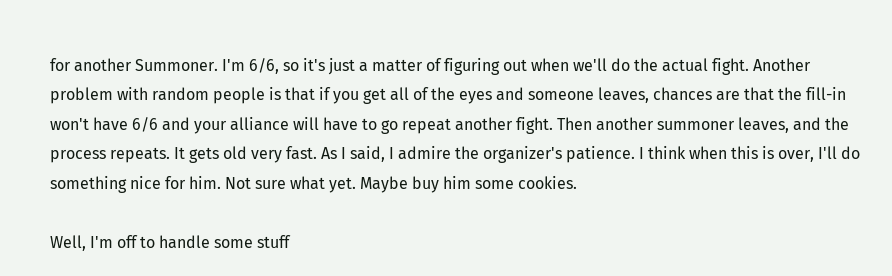for another Summoner. I'm 6/6, so it's just a matter of figuring out when we'll do the actual fight. Another problem with random people is that if you get all of the eyes and someone leaves, chances are that the fill-in won't have 6/6 and your alliance will have to go repeat another fight. Then another summoner leaves, and the process repeats. It gets old very fast. As I said, I admire the organizer's patience. I think when this is over, I'll do something nice for him. Not sure what yet. Maybe buy him some cookies.

Well, I'm off to handle some stuff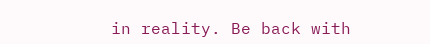in reality. Be back with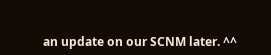an update on our SCNM later. ^^